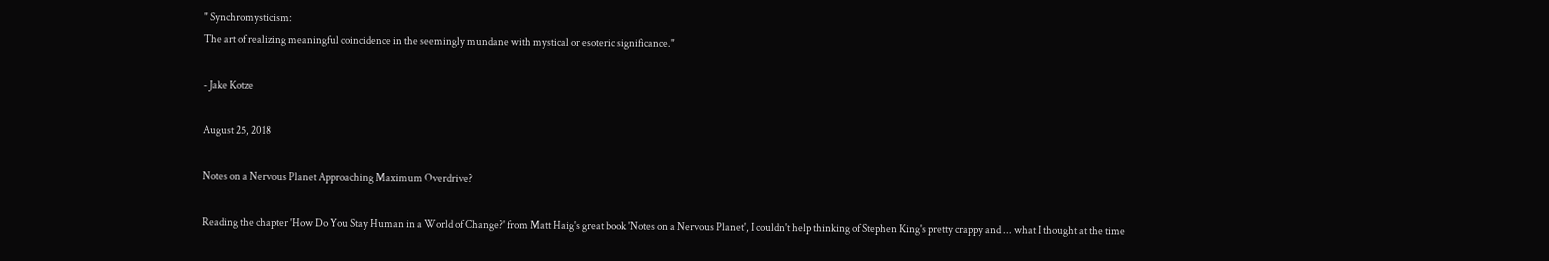" Synchromysticism:
The art of realizing meaningful coincidence in the seemingly mundane with mystical or esoteric significance."

- Jake Kotze

August 25, 2018

Notes on a Nervous Planet Approaching Maximum Overdrive?

Reading the chapter 'How Do You Stay Human in a World of Change?' from Matt Haig's great book 'Notes on a Nervous Planet', I couldn't help thinking of Stephen King's pretty crappy and ... what I thought at the time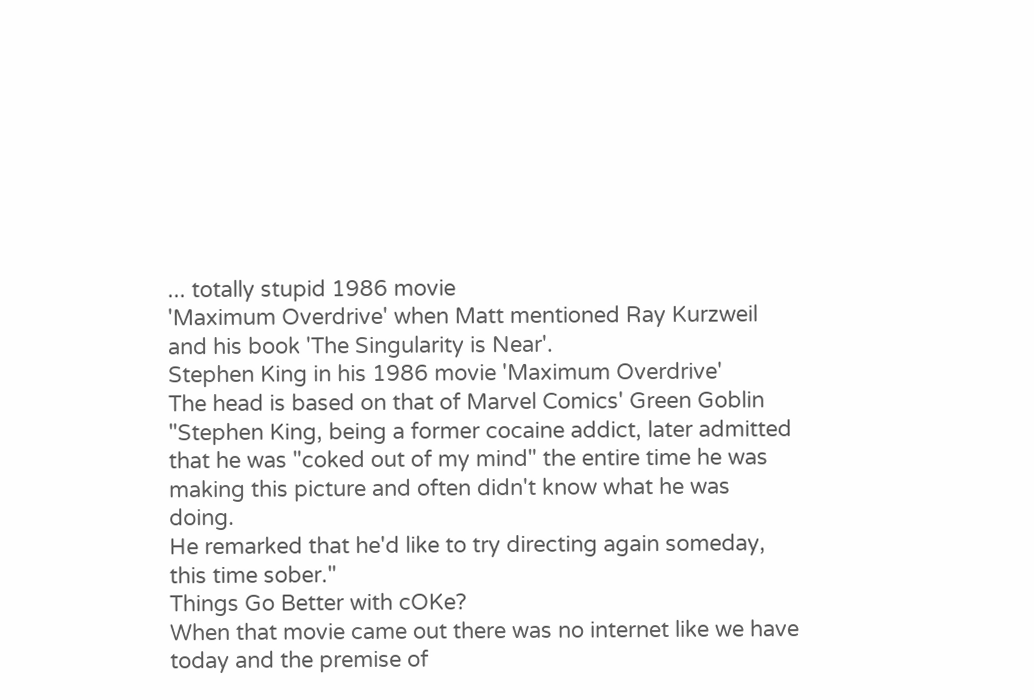... totally stupid 1986 movie
'Maximum Overdrive' when Matt mentioned Ray Kurzweil and his book 'The Singularity is Near'.
Stephen King in his 1986 movie 'Maximum Overdrive'
The head is based on that of Marvel Comics' Green Goblin
"Stephen King, being a former cocaine addict, later admitted that he was "coked out of my mind" the entire time he was making this picture and often didn't know what he was doing.
He remarked that he'd like to try directing again someday, this time sober."
Things Go Better with cOKe?
When that movie came out there was no internet like we have today and the premise of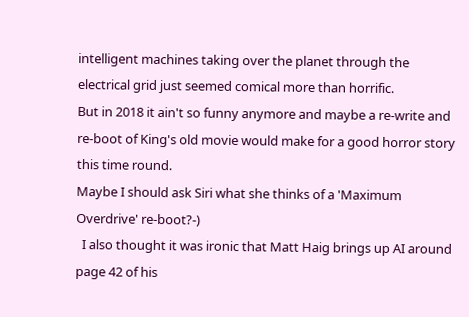intelligent machines taking over the planet through the electrical grid just seemed comical more than horrific.
But in 2018 it ain't so funny anymore and maybe a re-write and re-boot of King's old movie would make for a good horror story this time round.
Maybe I should ask Siri what she thinks of a 'Maximum Overdrive' re-boot?-)
  I also thought it was ironic that Matt Haig brings up AI around page 42 of his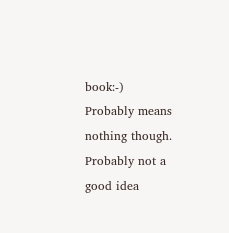book:-)
Probably means nothing though.
Probably not a good idea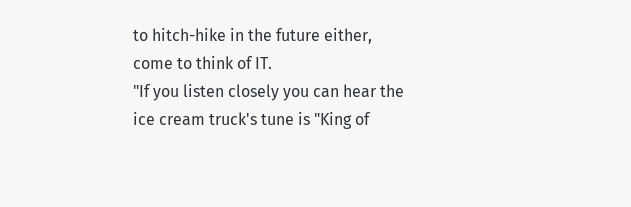to hitch-hike in the future either, come to think of IT.
"If you listen closely you can hear the ice cream truck's tune is "King of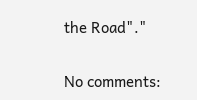the Road"."

No comments: